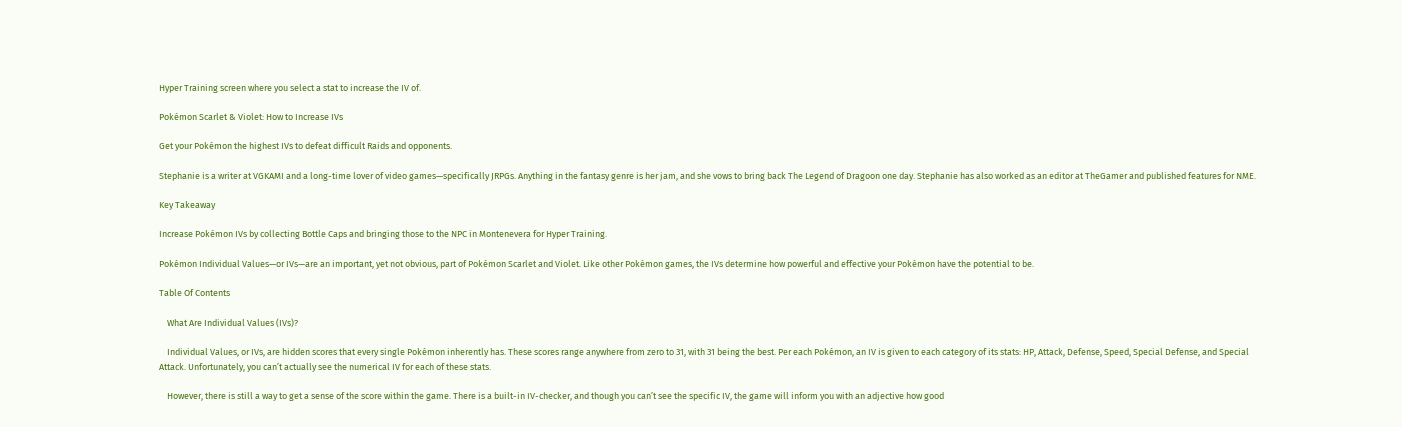Hyper Training screen where you select a stat to increase the IV of.

Pokémon Scarlet & Violet: How to Increase IVs

Get your Pokémon the highest IVs to defeat difficult Raids and opponents.

Stephanie is a writer at VGKAMI and a long-time lover of video games—specifically JRPGs. Anything in the fantasy genre is her jam, and she vows to bring back The Legend of Dragoon one day. Stephanie has also worked as an editor at TheGamer and published features for NME.

Key Takeaway

Increase Pokémon IVs by collecting Bottle Caps and bringing those to the NPC in Montenevera for Hyper Training.

Pokémon Individual Values—or IVs—are an important, yet not obvious, part of Pokémon Scarlet and Violet. Like other Pokémon games, the IVs determine how powerful and effective your Pokémon have the potential to be.

Table Of Contents

    What Are Individual Values (IVs)?

    Individual Values, or IVs, are hidden scores that every single Pokémon inherently has. These scores range anywhere from zero to 31, with 31 being the best. Per each Pokémon, an IV is given to each category of its stats: HP, Attack, Defense, Speed, Special Defense, and Special Attack. Unfortunately, you can’t actually see the numerical IV for each of these stats.

    However, there is still a way to get a sense of the score within the game. There is a built-in IV-checker, and though you can’t see the specific IV, the game will inform you with an adjective how good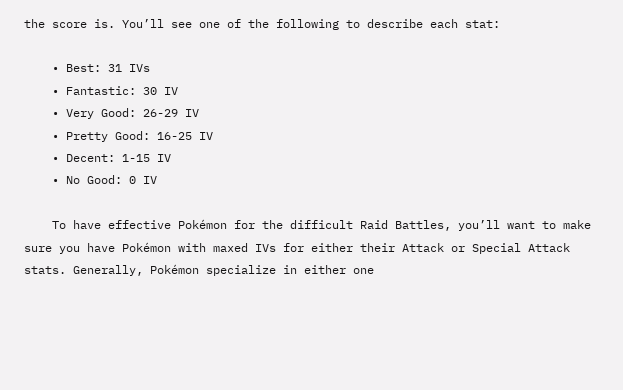the score is. You’ll see one of the following to describe each stat:

    • Best: 31 IVs
    • Fantastic: 30 IV
    • Very Good: 26-29 IV
    • Pretty Good: 16-25 IV
    • Decent: 1-15 IV
    • No Good: 0 IV

    To have effective Pokémon for the difficult Raid Battles, you’ll want to make sure you have Pokémon with maxed IVs for either their Attack or Special Attack stats. Generally, Pokémon specialize in either one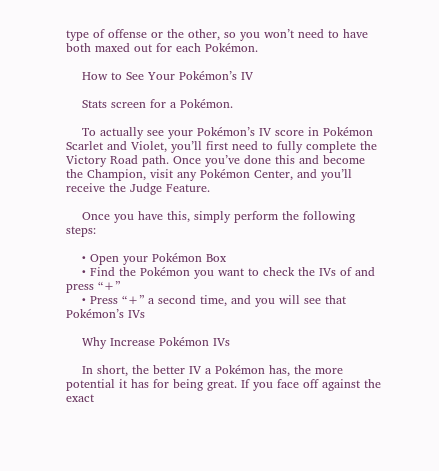type of offense or the other, so you won’t need to have both maxed out for each Pokémon.

    How to See Your Pokémon’s IV

    Stats screen for a Pokémon.

    To actually see your Pokémon’s IV score in Pokémon Scarlet and Violet, you’ll first need to fully complete the Victory Road path. Once you’ve done this and become the Champion, visit any Pokémon Center, and you’ll receive the Judge Feature.

    Once you have this, simply perform the following steps:

    • Open your Pokémon Box
    • Find the Pokémon you want to check the IVs of and press “+”
    • Press “+” a second time, and you will see that Pokémon’s IVs

    Why Increase Pokémon IVs

    In short, the better IV a Pokémon has, the more potential it has for being great. If you face off against the exact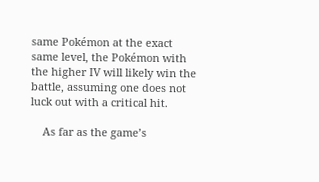same Pokémon at the exact same level, the Pokémon with the higher IV will likely win the battle, assuming one does not luck out with a critical hit.

    As far as the game’s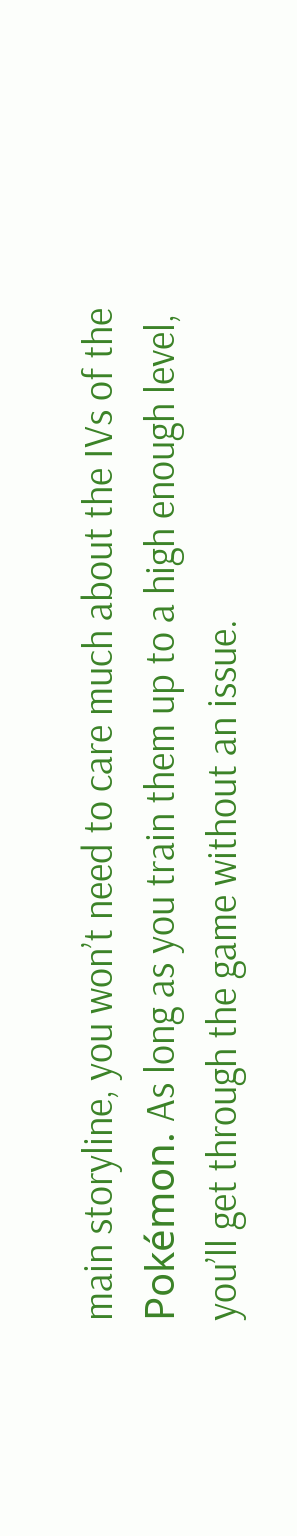main storyline, you won’t need to care much about the IVs of the Pokémon. As long as you train them up to a high enough level, you’ll get through the game without an issue.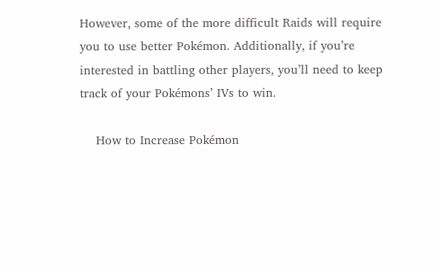However, some of the more difficult Raids will require you to use better Pokémon. Additionally, if you’re interested in battling other players, you’ll need to keep track of your Pokémons’ IVs to win.

    How to Increase Pokémon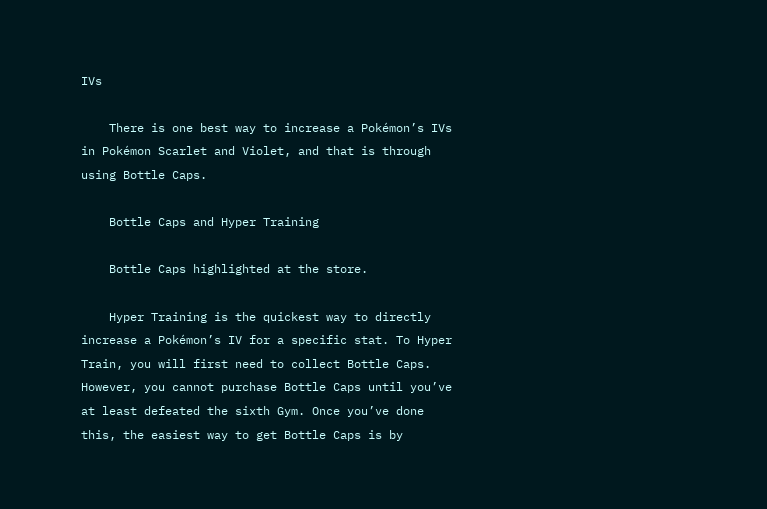IVs

    There is one best way to increase a Pokémon’s IVs in Pokémon Scarlet and Violet, and that is through using Bottle Caps.

    Bottle Caps and Hyper Training

    Bottle Caps highlighted at the store.

    Hyper Training is the quickest way to directly increase a Pokémon’s IV for a specific stat. To Hyper Train, you will first need to collect Bottle Caps. However, you cannot purchase Bottle Caps until you’ve at least defeated the sixth Gym. Once you’ve done this, the easiest way to get Bottle Caps is by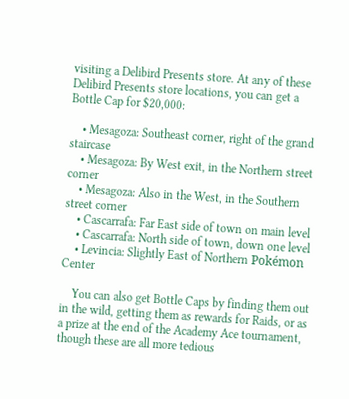visiting a Delibird Presents store. At any of these Delibird Presents store locations, you can get a Bottle Cap for $20,000:

    • Mesagoza: Southeast corner, right of the grand staircase
    • Mesagoza: By West exit, in the Northern street corner
    • Mesagoza: Also in the West, in the Southern street corner
    • Cascarrafa: Far East side of town on main level
    • Cascarrafa: North side of town, down one level
    • Levincia: Slightly East of Northern Pokémon Center

    You can also get Bottle Caps by finding them out in the wild, getting them as rewards for Raids, or as a prize at the end of the Academy Ace tournament, though these are all more tedious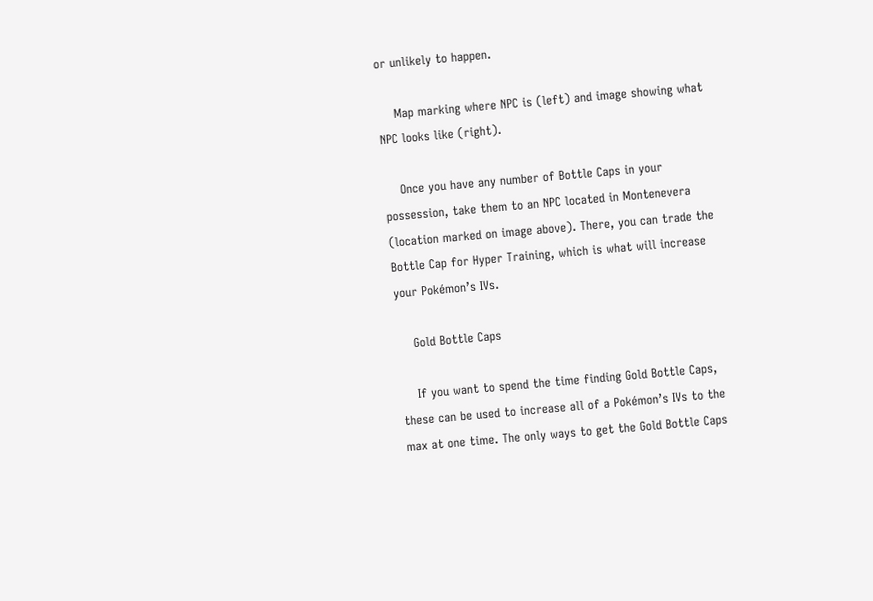or unlikely to happen.

    Map marking where NPC is (left) and image showing what NPC looks like (right).

    Once you have any number of Bottle Caps in your possession, take them to an NPC located in Montenevera (location marked on image above). There, you can trade the Bottle Cap for Hyper Training, which is what will increase your Pokémon’s IVs.

    Gold Bottle Caps

    If you want to spend the time finding Gold Bottle Caps, these can be used to increase all of a Pokémon’s IVs to the max at one time. The only ways to get the Gold Bottle Caps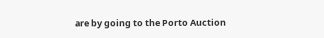are by going to the Porto Auction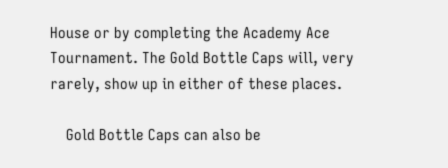House or by completing the Academy Ace Tournament. The Gold Bottle Caps will, very rarely, show up in either of these places.

    Gold Bottle Caps can also be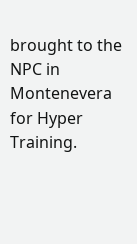brought to the NPC in Montenevera for Hyper Training.